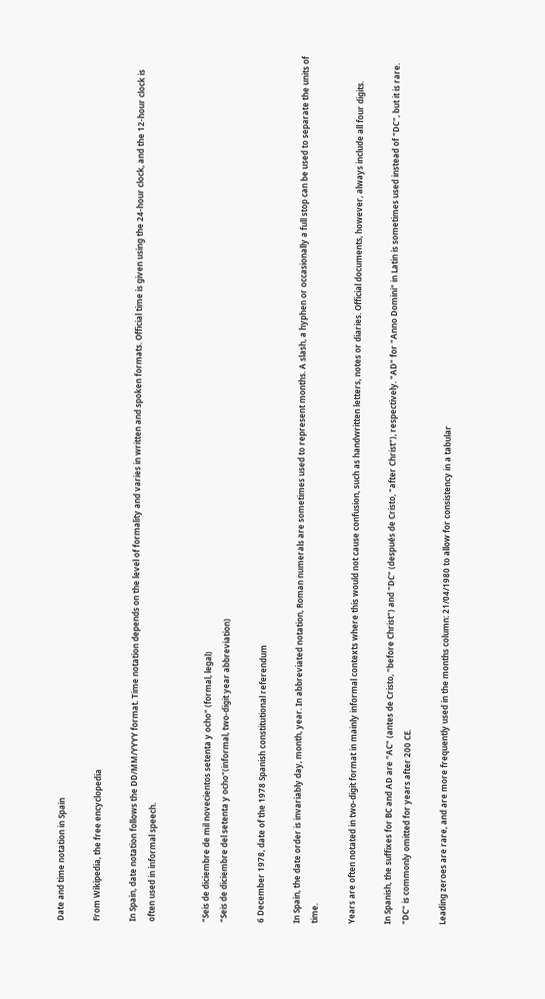Date and time notation in Spain

From Wikipedia, the free encyclopedia

In Spain, date notation follows the DD/MM/YYYY format. Time notation depends on the level of formality and varies in written and spoken formats. Official time is given using the 24-hour clock, and the 12-hour clock is often used in informal speech.


"Seis de diciembre de mil novecientos setenta y ocho" (formal, legal)
"Seis de diciembre del setenta y ocho"(informal, two-digit year abbreviation)

6 December 1978, date of the 1978 Spanish constitutional referendum

In Spain, the date order is invariably day, month, year. In abbreviated notation, Roman numerals are sometimes used to represent months. A slash, a hyphen or occasionally a full stop can be used to separate the units of time.

Years are often notated in two-digit format in mainly informal contexts where this would not cause confusion, such as handwritten letters, notes or diaries. Official documents, however, always include all four digits.

In Spanish, the suffixes for BC and AD are "AC" (antes de Cristo, "before Christ") and "DC" (después de Cristo, "after Christ"), respectively. "AD" for "Anno Domini" in Latin is sometimes used instead of "DC", but it is rare. "DC" is commonly omitted for years after 200 CE.

Leading zeroes are rare, and are more frequently used in the months column: 21/04/1980 to allow for consistency in a tabular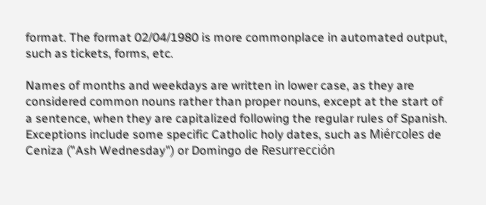format. The format 02/04/1980 is more commonplace in automated output, such as tickets, forms, etc.

Names of months and weekdays are written in lower case, as they are considered common nouns rather than proper nouns, except at the start of a sentence, when they are capitalized following the regular rules of Spanish. Exceptions include some specific Catholic holy dates, such as Miércoles de Ceniza ("Ash Wednesday") or Domingo de Resurrección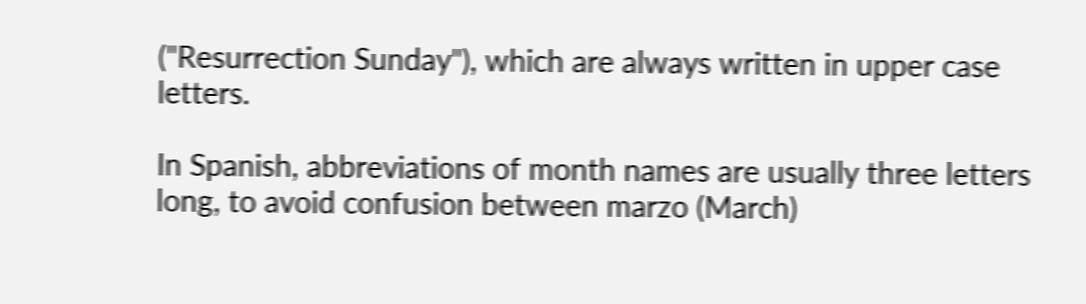("Resurrection Sunday"), which are always written in upper case letters.

In Spanish, abbreviations of month names are usually three letters long, to avoid confusion between marzo (March)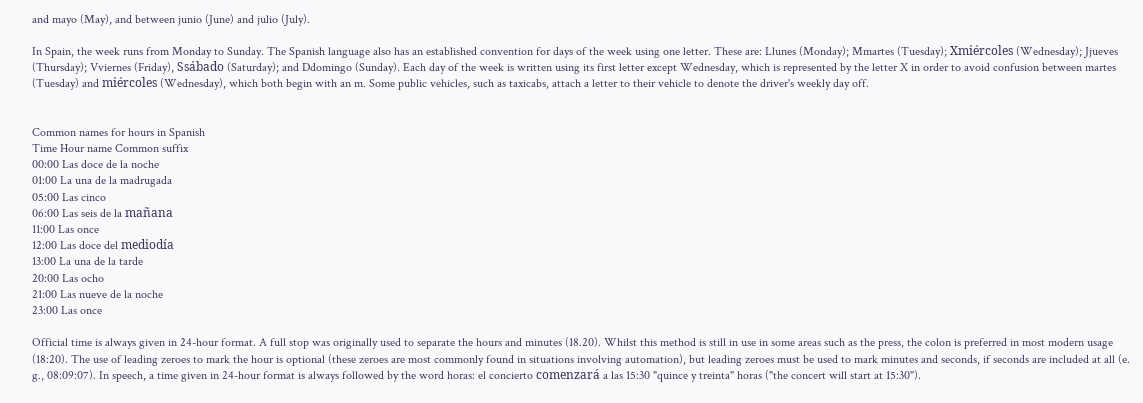and mayo (May), and between junio (June) and julio (July).

In Spain, the week runs from Monday to Sunday. The Spanish language also has an established convention for days of the week using one letter. These are: Llunes (Monday); Mmartes (Tuesday); Xmiércoles (Wednesday); Jjueves (Thursday); Vviernes (Friday), Ssábado (Saturday); and Ddomingo (Sunday). Each day of the week is written using its first letter except Wednesday, which is represented by the letter X in order to avoid confusion between martes (Tuesday) and miércoles (Wednesday), which both begin with an m. Some public vehicles, such as taxicabs, attach a letter to their vehicle to denote the driver's weekly day off.


Common names for hours in Spanish
Time Hour name Common suffix
00:00 Las doce de la noche
01:00 La una de la madrugada
05:00 Las cinco
06:00 Las seis de la mañana
11:00 Las once
12:00 Las doce del mediodía
13:00 La una de la tarde
20:00 Las ocho
21:00 Las nueve de la noche
23:00 Las once

Official time is always given in 24-hour format. A full stop was originally used to separate the hours and minutes (18.20). Whilst this method is still in use in some areas such as the press, the colon is preferred in most modern usage (18:20). The use of leading zeroes to mark the hour is optional (these zeroes are most commonly found in situations involving automation), but leading zeroes must be used to mark minutes and seconds, if seconds are included at all (e. g., 08:09:07). In speech, a time given in 24-hour format is always followed by the word horas: el concierto comenzará a las 15:30 "quince y treinta" horas ("the concert will start at 15:30").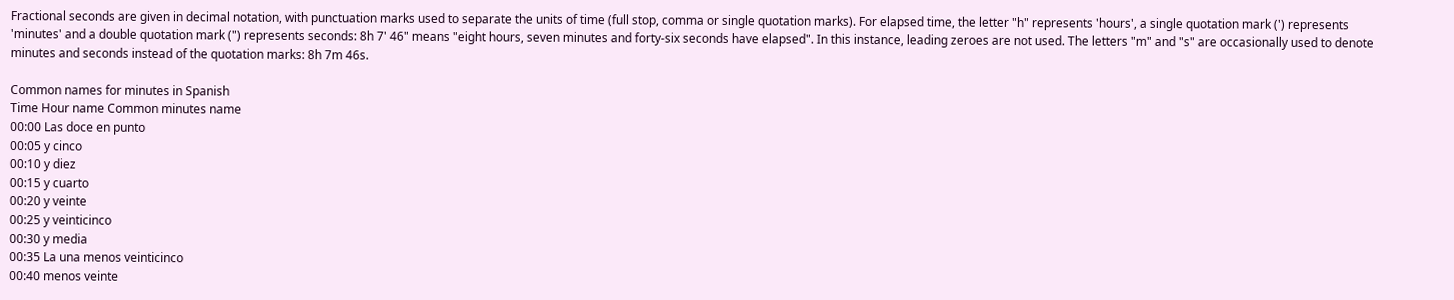Fractional seconds are given in decimal notation, with punctuation marks used to separate the units of time (full stop, comma or single quotation marks). For elapsed time, the letter "h" represents 'hours', a single quotation mark (') represents 'minutes' and a double quotation mark (") represents seconds: 8h 7' 46" means "eight hours, seven minutes and forty-six seconds have elapsed". In this instance, leading zeroes are not used. The letters "m" and "s" are occasionally used to denote minutes and seconds instead of the quotation marks: 8h 7m 46s.

Common names for minutes in Spanish
Time Hour name Common minutes name
00:00 Las doce en punto
00:05 y cinco
00:10 y diez
00:15 y cuarto
00:20 y veinte
00:25 y veinticinco
00:30 y media
00:35 La una menos veinticinco
00:40 menos veinte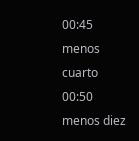00:45 menos cuarto
00:50 menos diez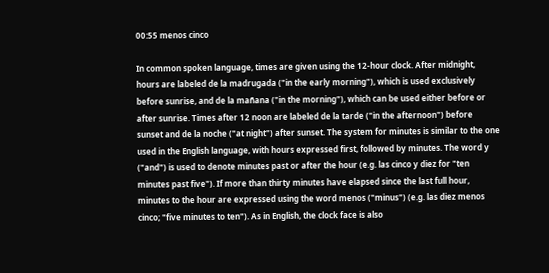00:55 menos cinco

In common spoken language, times are given using the 12-hour clock. After midnight, hours are labeled de la madrugada ("in the early morning"), which is used exclusively before sunrise, and de la mañana ("in the morning"), which can be used either before or after sunrise. Times after 12 noon are labeled de la tarde ("in the afternoon") before sunset and de la noche ("at night") after sunset. The system for minutes is similar to the one used in the English language, with hours expressed first, followed by minutes. The word y ("and") is used to denote minutes past or after the hour (e.g. las cinco y diez for "ten minutes past five"). If more than thirty minutes have elapsed since the last full hour, minutes to the hour are expressed using the word menos ("minus") (e.g. las diez menos cinco; "five minutes to ten"). As in English, the clock face is also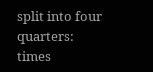split into four quarters: times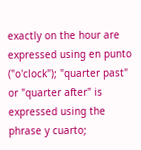exactly on the hour are expressed using en punto ("o'clock"); "quarter past" or "quarter after" is expressed using the phrase y cuarto;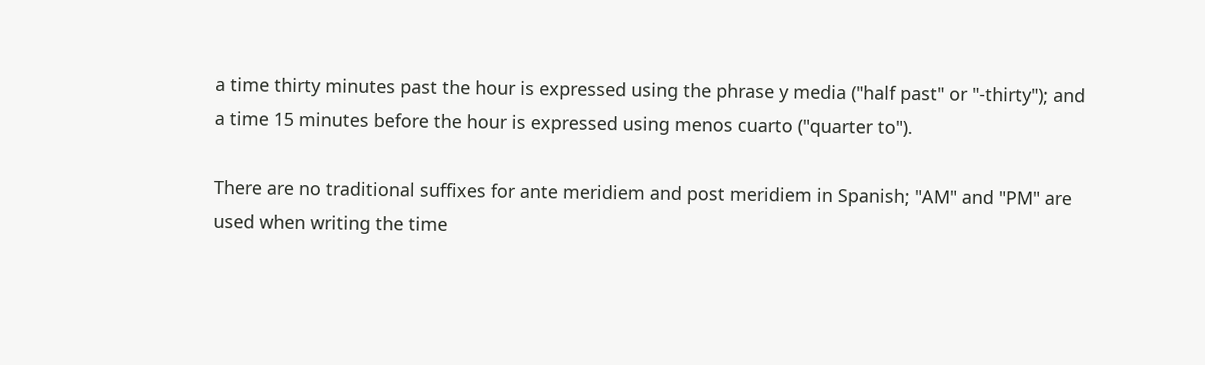a time thirty minutes past the hour is expressed using the phrase y media ("half past" or "-thirty"); and a time 15 minutes before the hour is expressed using menos cuarto ("quarter to").

There are no traditional suffixes for ante meridiem and post meridiem in Spanish; "AM" and "PM" are used when writing the time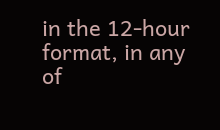in the 12-hour format, in any of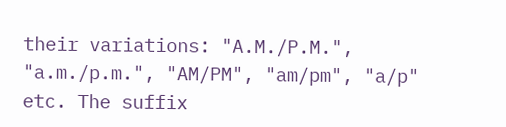their variations: "A.M./P.M.", "a.m./p.m.", "AM/PM", "am/pm", "a/p" etc. The suffix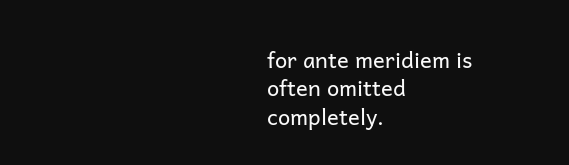for ante meridiem is often omitted completely.